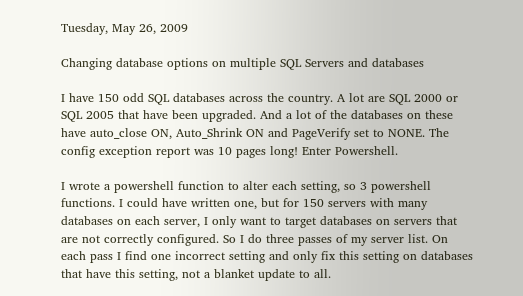Tuesday, May 26, 2009

Changing database options on multiple SQL Servers and databases

I have 150 odd SQL databases across the country. A lot are SQL 2000 or SQL 2005 that have been upgraded. And a lot of the databases on these have auto_close ON, Auto_Shrink ON and PageVerify set to NONE. The config exception report was 10 pages long! Enter Powershell.

I wrote a powershell function to alter each setting, so 3 powershell functions. I could have written one, but for 150 servers with many databases on each server, I only want to target databases on servers that are not correctly configured. So I do three passes of my server list. On each pass I find one incorrect setting and only fix this setting on databases that have this setting, not a blanket update to all.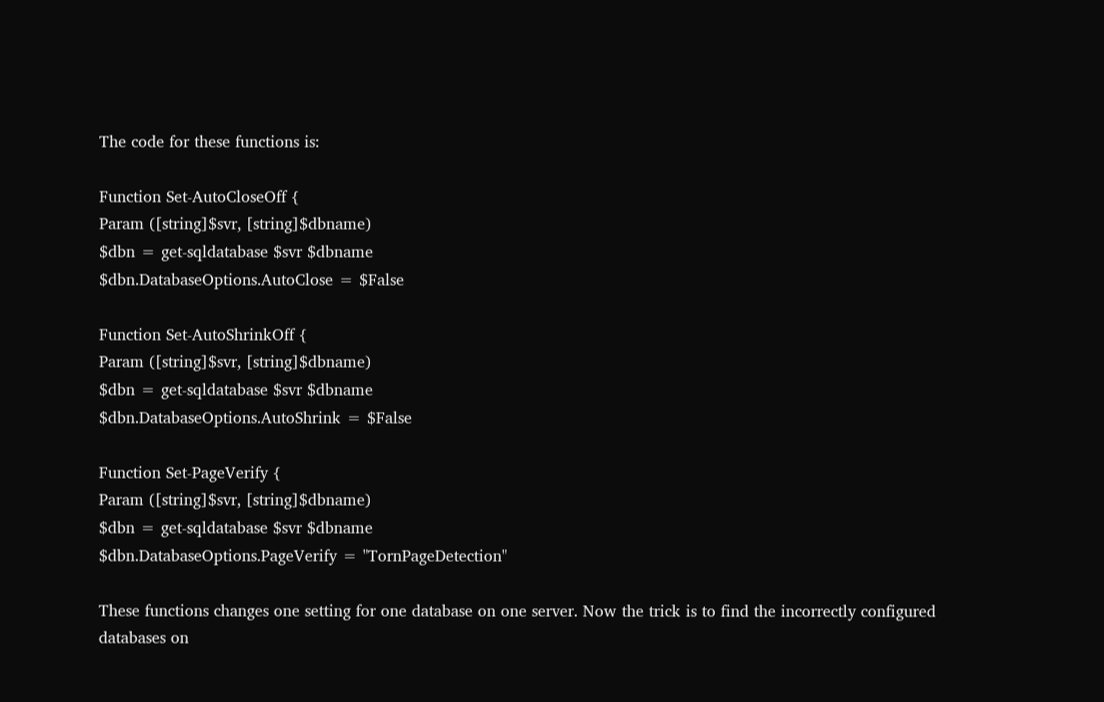The code for these functions is:

Function Set-AutoCloseOff {
Param ([string]$svr, [string]$dbname)
$dbn = get-sqldatabase $svr $dbname
$dbn.DatabaseOptions.AutoClose = $False

Function Set-AutoShrinkOff {
Param ([string]$svr, [string]$dbname)
$dbn = get-sqldatabase $svr $dbname
$dbn.DatabaseOptions.AutoShrink = $False

Function Set-PageVerify {
Param ([string]$svr, [string]$dbname)
$dbn = get-sqldatabase $svr $dbname
$dbn.DatabaseOptions.PageVerify = "TornPageDetection"

These functions changes one setting for one database on one server. Now the trick is to find the incorrectly configured databases on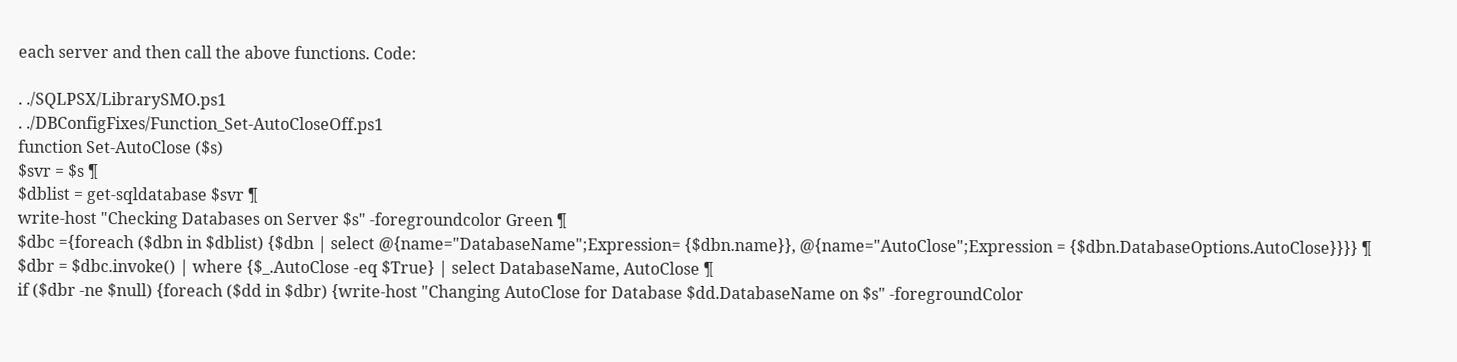each server and then call the above functions. Code:

. ./SQLPSX/LibrarySMO.ps1
. ./DBConfigFixes/Function_Set-AutoCloseOff.ps1
function Set-AutoClose ($s)
$svr = $s ¶
$dblist = get-sqldatabase $svr ¶
write-host "Checking Databases on Server $s" -foregroundcolor Green ¶
$dbc ={foreach ($dbn in $dblist) {$dbn | select @{name="DatabaseName";Expression= {$dbn.name}}, @{name="AutoClose";Expression = {$dbn.DatabaseOptions.AutoClose}}}} ¶
$dbr = $dbc.invoke() | where {$_.AutoClose -eq $True} | select DatabaseName, AutoClose ¶
if ($dbr -ne $null) {foreach ($dd in $dbr) {write-host "Changing AutoClose for Database $dd.DatabaseName on $s" -foregroundColor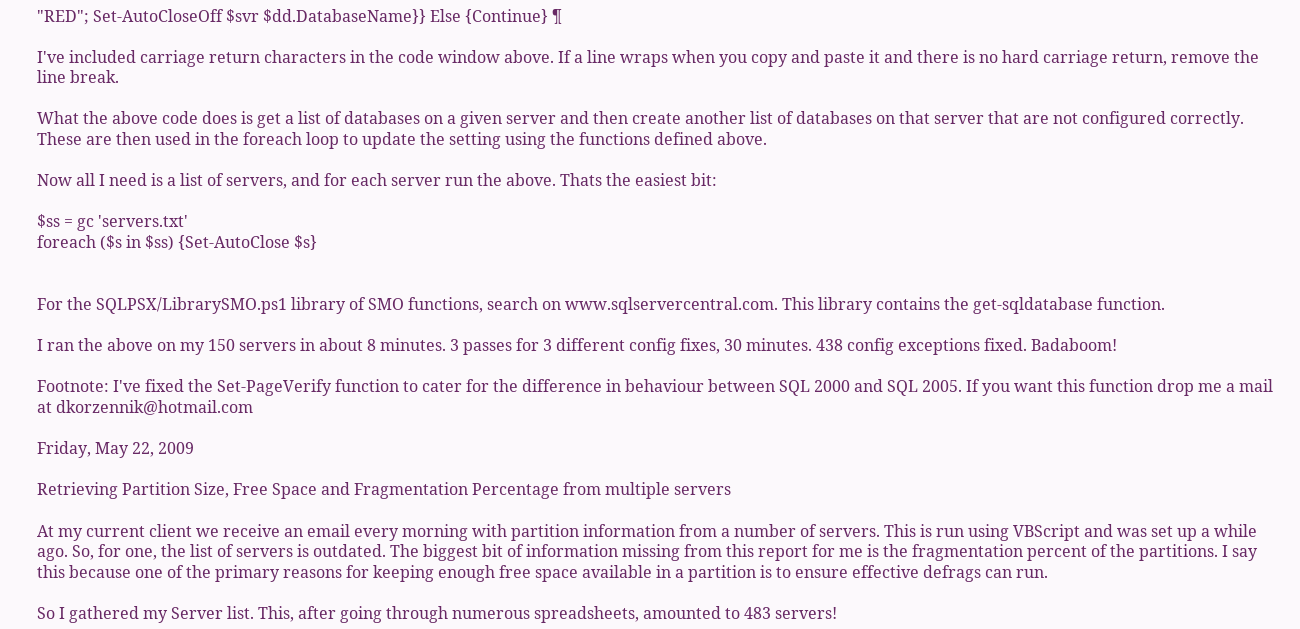"RED"; Set-AutoCloseOff $svr $dd.DatabaseName}} Else {Continue} ¶

I've included carriage return characters in the code window above. If a line wraps when you copy and paste it and there is no hard carriage return, remove the line break.

What the above code does is get a list of databases on a given server and then create another list of databases on that server that are not configured correctly. These are then used in the foreach loop to update the setting using the functions defined above.

Now all I need is a list of servers, and for each server run the above. Thats the easiest bit:

$ss = gc 'servers.txt'
foreach ($s in $ss) {Set-AutoClose $s}


For the SQLPSX/LibrarySMO.ps1 library of SMO functions, search on www.sqlservercentral.com. This library contains the get-sqldatabase function.

I ran the above on my 150 servers in about 8 minutes. 3 passes for 3 different config fixes, 30 minutes. 438 config exceptions fixed. Badaboom!

Footnote: I've fixed the Set-PageVerify function to cater for the difference in behaviour between SQL 2000 and SQL 2005. If you want this function drop me a mail at dkorzennik@hotmail.com

Friday, May 22, 2009

Retrieving Partition Size, Free Space and Fragmentation Percentage from multiple servers

At my current client we receive an email every morning with partition information from a number of servers. This is run using VBScript and was set up a while ago. So, for one, the list of servers is outdated. The biggest bit of information missing from this report for me is the fragmentation percent of the partitions. I say this because one of the primary reasons for keeping enough free space available in a partition is to ensure effective defrags can run.

So I gathered my Server list. This, after going through numerous spreadsheets, amounted to 483 servers!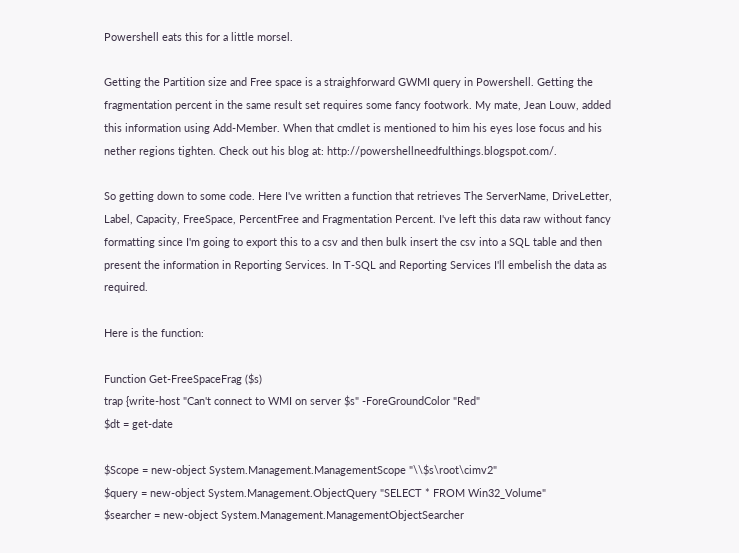Powershell eats this for a little morsel.

Getting the Partition size and Free space is a straighforward GWMI query in Powershell. Getting the fragmentation percent in the same result set requires some fancy footwork. My mate, Jean Louw, added this information using Add-Member. When that cmdlet is mentioned to him his eyes lose focus and his nether regions tighten. Check out his blog at: http://powershellneedfulthings.blogspot.com/.

So getting down to some code. Here I've written a function that retrieves The ServerName, DriveLetter, Label, Capacity, FreeSpace, PercentFree and Fragmentation Percent. I've left this data raw without fancy formatting since I'm going to export this to a csv and then bulk insert the csv into a SQL table and then present the information in Reporting Services. In T-SQL and Reporting Services I'll embelish the data as required.

Here is the function:

Function Get-FreeSpaceFrag ($s)
trap {write-host "Can't connect to WMI on server $s" -ForeGroundColor "Red"
$dt = get-date

$Scope = new-object System.Management.ManagementScope "\\$s\root\cimv2"
$query = new-object System.Management.ObjectQuery "SELECT * FROM Win32_Volume"
$searcher = new-object System.Management.ManagementObjectSearcher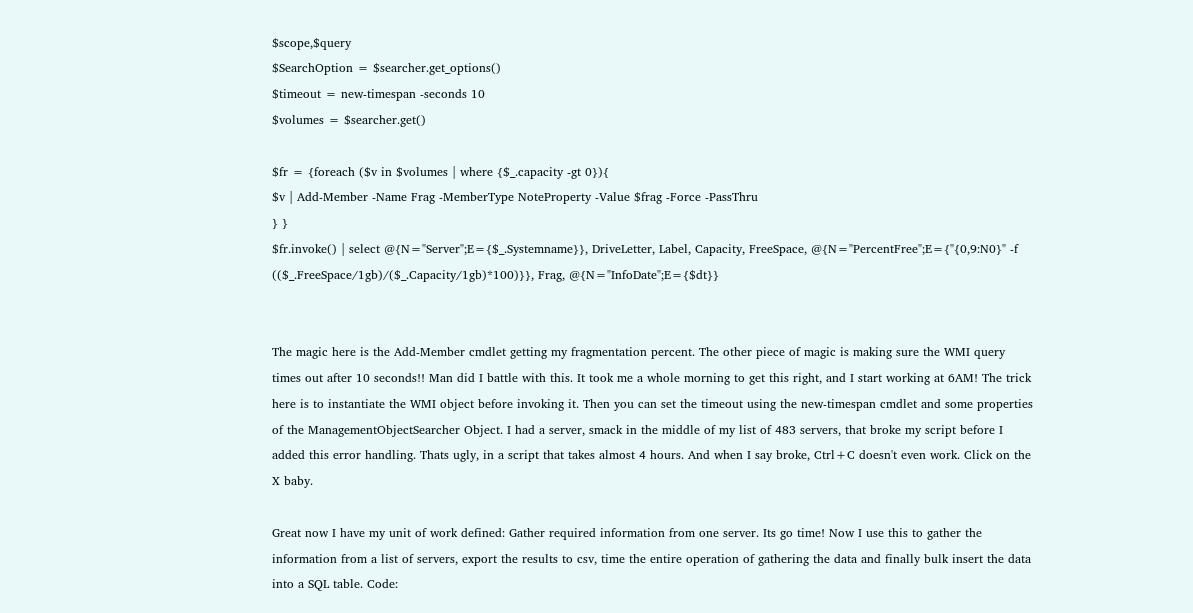$scope,$query
$SearchOption = $searcher.get_options()
$timeout = new-timespan -seconds 10
$volumes = $searcher.get()

$fr = {foreach ($v in $volumes | where {$_.capacity -gt 0}){
$v | Add-Member -Name Frag -MemberType NoteProperty -Value $frag -Force -PassThru
} }
$fr.invoke() | select @{N="Server";E={$_.Systemname}}, DriveLetter, Label, Capacity, FreeSpace, @{N="PercentFree";E={"{0,9:N0}" -f (($_.FreeSpace/1gb)/($_.Capacity/1gb)*100)}}, Frag, @{N="InfoDate";E={$dt}}


The magic here is the Add-Member cmdlet getting my fragmentation percent. The other piece of magic is making sure the WMI query times out after 10 seconds!! Man did I battle with this. It took me a whole morning to get this right, and I start working at 6AM! The trick here is to instantiate the WMI object before invoking it. Then you can set the timeout using the new-timespan cmdlet and some properties of the ManagementObjectSearcher Object. I had a server, smack in the middle of my list of 483 servers, that broke my script before I added this error handling. Thats ugly, in a script that takes almost 4 hours. And when I say broke, Ctrl+C doesn't even work. Click on the X baby.

Great now I have my unit of work defined: Gather required information from one server. Its go time! Now I use this to gather the information from a list of servers, export the results to csv, time the entire operation of gathering the data and finally bulk insert the data into a SQL table. Code: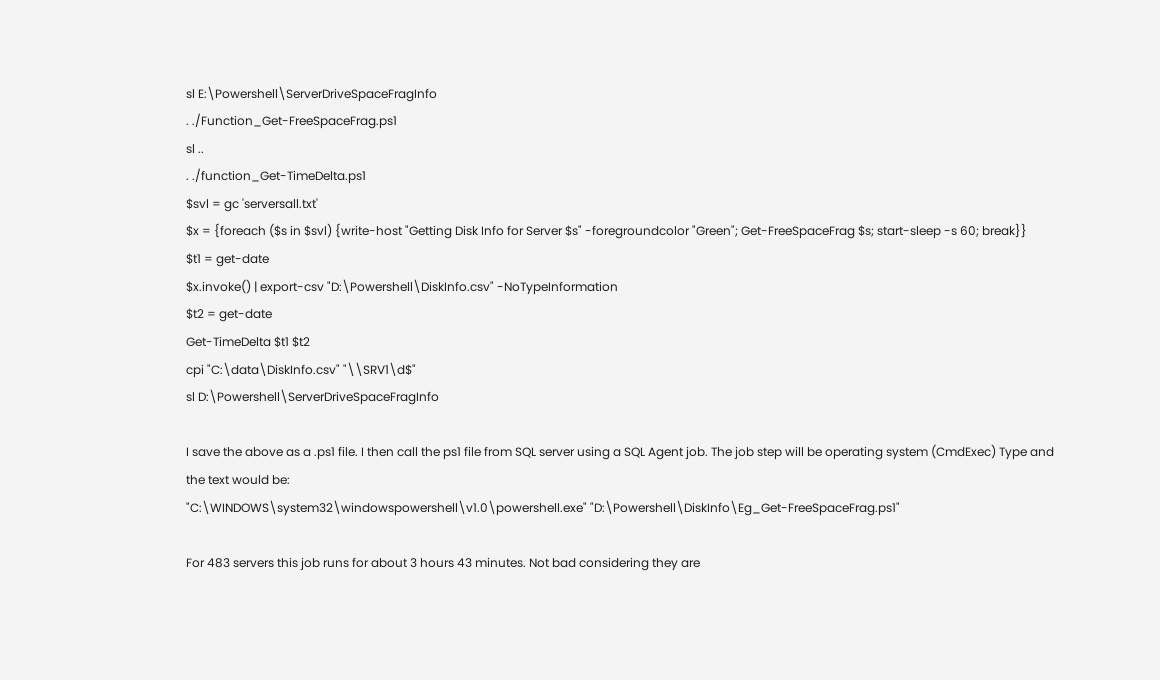sl E:\Powershell\ServerDriveSpaceFragInfo
. ./Function_Get-FreeSpaceFrag.ps1
sl ..
. ./function_Get-TimeDelta.ps1
$svl = gc 'serversall.txt'
$x = {foreach ($s in $svl) {write-host "Getting Disk Info for Server $s" -foregroundcolor "Green"; Get-FreeSpaceFrag $s; start-sleep -s 60; break}}
$t1 = get-date
$x.invoke() | export-csv "D:\Powershell\DiskInfo.csv" -NoTypeInformation
$t2 = get-date
Get-TimeDelta $t1 $t2
cpi "C:\data\DiskInfo.csv" "\\SRV1\d$"
sl D:\Powershell\ServerDriveSpaceFragInfo

I save the above as a .ps1 file. I then call the ps1 file from SQL server using a SQL Agent job. The job step will be operating system (CmdExec) Type and the text would be:
"C:\WINDOWS\system32\windowspowershell\v1.0\powershell.exe" "D:\Powershell\DiskInfo\Eg_Get-FreeSpaceFrag.ps1"

For 483 servers this job runs for about 3 hours 43 minutes. Not bad considering they are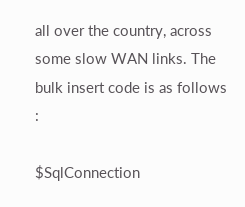all over the country, across some slow WAN links. The bulk insert code is as follows :

$SqlConnection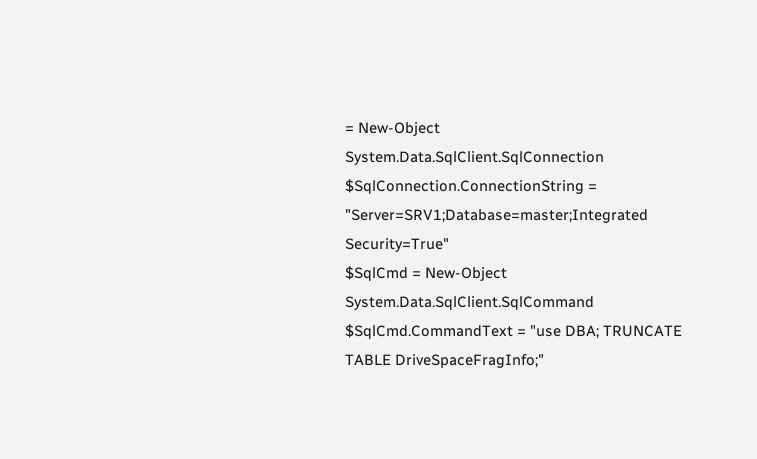= New-Object System.Data.SqlClient.SqlConnection
$SqlConnection.ConnectionString = "Server=SRV1;Database=master;Integrated Security=True"
$SqlCmd = New-Object System.Data.SqlClient.SqlCommand
$SqlCmd.CommandText = "use DBA; TRUNCATE TABLE DriveSpaceFragInfo;"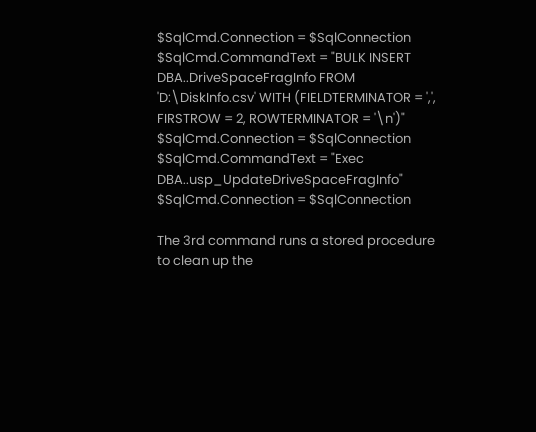$SqlCmd.Connection = $SqlConnection
$SqlCmd.CommandText = "BULK INSERT DBA..DriveSpaceFragInfo FROM 'D:\DiskInfo.csv' WITH (FIELDTERMINATOR = ',', FIRSTROW = 2, ROWTERMINATOR = '\n')"
$SqlCmd.Connection = $SqlConnection
$SqlCmd.CommandText = "Exec DBA..usp_UpdateDriveSpaceFragInfo"
$SqlCmd.Connection = $SqlConnection

The 3rd command runs a stored procedure to clean up the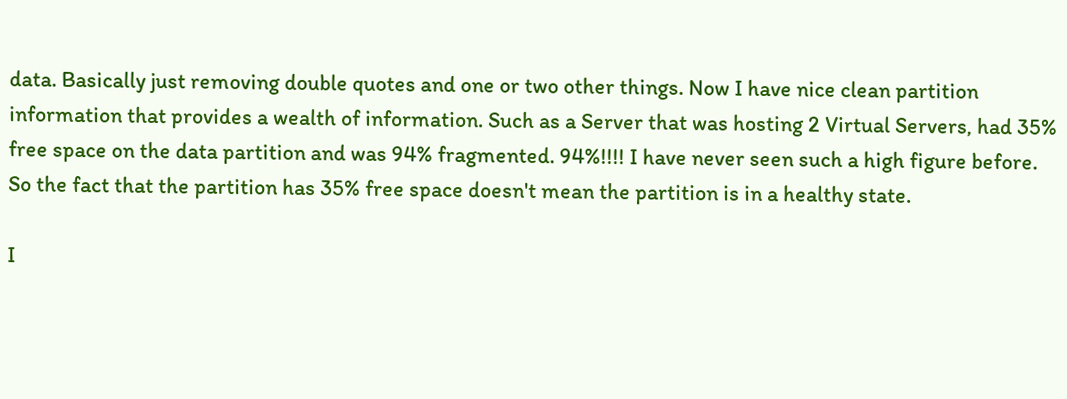data. Basically just removing double quotes and one or two other things. Now I have nice clean partition information that provides a wealth of information. Such as a Server that was hosting 2 Virtual Servers, had 35% free space on the data partition and was 94% fragmented. 94%!!!! I have never seen such a high figure before. So the fact that the partition has 35% free space doesn't mean the partition is in a healthy state.

I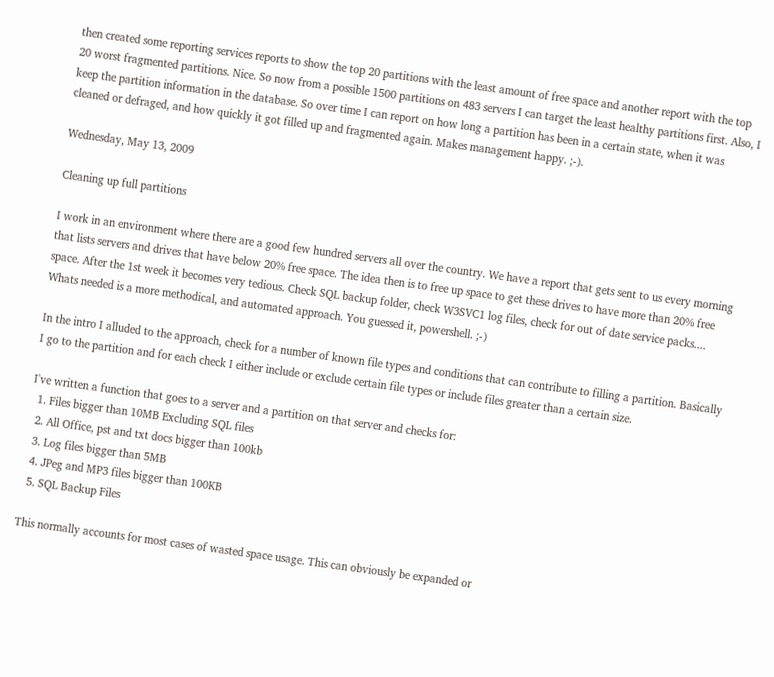then created some reporting services reports to show the top 20 partitions with the least amount of free space and another report with the top 20 worst fragmented partitions. Nice. So now from a possible 1500 partitions on 483 servers I can target the least healthy partitions first. Also, I keep the partition information in the database. So over time I can report on how long a partition has been in a certain state, when it was cleaned or defraged, and how quickly it got filled up and fragmented again. Makes management happy. ;-).

Wednesday, May 13, 2009

Cleaning up full partitions

I work in an environment where there are a good few hundred servers all over the country. We have a report that gets sent to us every morning that lists servers and drives that have below 20% free space. The idea then is to free up space to get these drives to have more than 20% free space. After the 1st week it becomes very tedious. Check SQL backup folder, check W3SVC1 log files, check for out of date service packs.... Whats needed is a more methodical, and automated approach. You guessed it, powershell. ;-)

In the intro I alluded to the approach, check for a number of known file types and conditions that can contribute to filling a partition. Basically I go to the partition and for each check I either include or exclude certain file types or include files greater than a certain size.

I've written a function that goes to a server and a partition on that server and checks for:
  1. Files bigger than 10MB Excluding SQL files
  2. All Office, pst and txt docs bigger than 100kb
  3. Log files bigger than 5MB
  4. JPeg and MP3 files bigger than 100KB
  5. SQL Backup Files

This normally accounts for most cases of wasted space usage. This can obviously be expanded or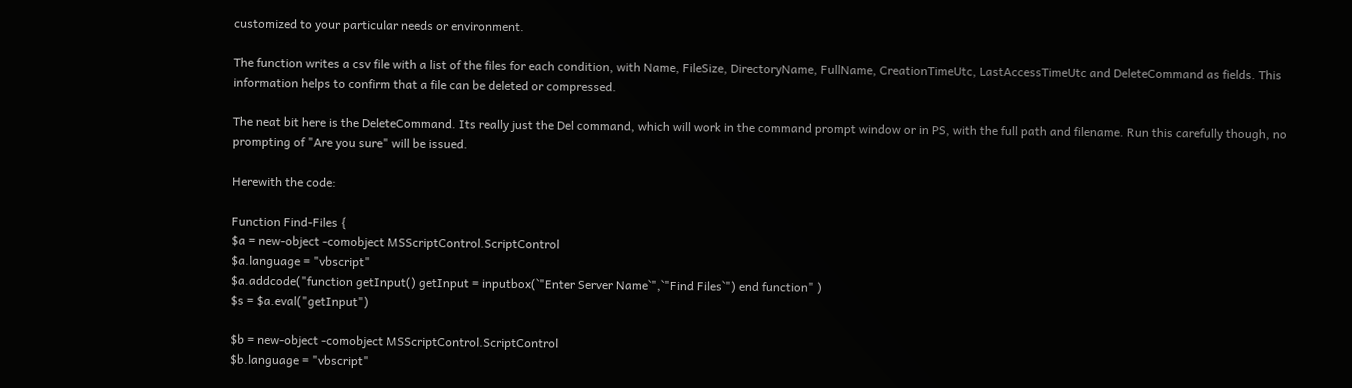customized to your particular needs or environment.

The function writes a csv file with a list of the files for each condition, with Name, FileSize, DirectoryName, FullName, CreationTimeUtc, LastAccessTimeUtc and DeleteCommand as fields. This information helps to confirm that a file can be deleted or compressed.

The neat bit here is the DeleteCommand. Its really just the Del command, which will work in the command prompt window or in PS, with the full path and filename. Run this carefully though, no prompting of "Are you sure" will be issued.

Herewith the code:

Function Find-Files {
$a = new-object -comobject MSScriptControl.ScriptControl
$a.language = "vbscript"
$a.addcode("function getInput() getInput = inputbox(`"Enter Server Name`",`"Find Files`") end function" )
$s = $a.eval("getInput")

$b = new-object -comobject MSScriptControl.ScriptControl
$b.language = "vbscript"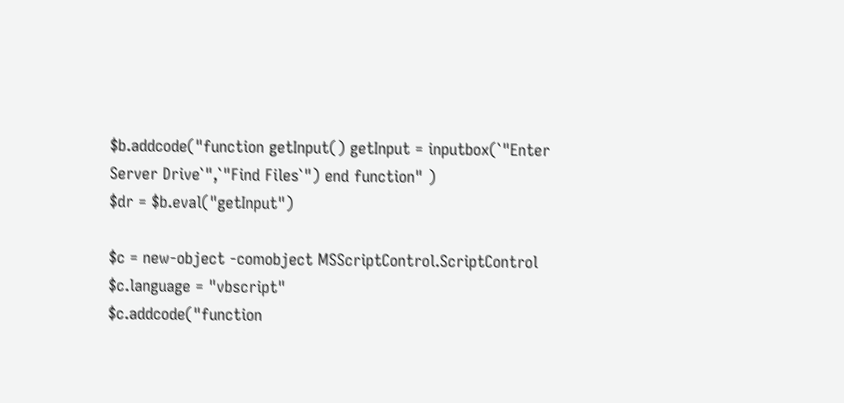$b.addcode("function getInput() getInput = inputbox(`"Enter Server Drive`",`"Find Files`") end function" )
$dr = $b.eval("getInput")

$c = new-object -comobject MSScriptControl.ScriptControl
$c.language = "vbscript"
$c.addcode("function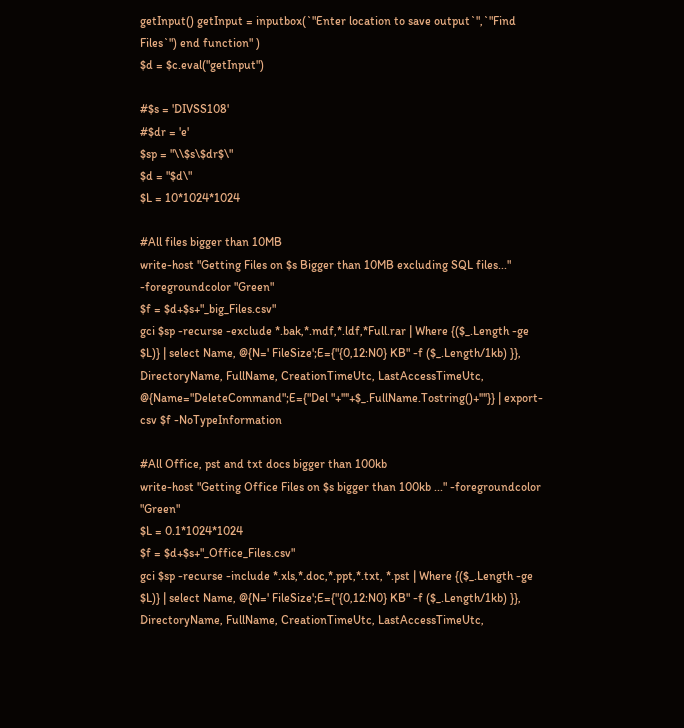getInput() getInput = inputbox(`"Enter location to save output`",`"Find Files`") end function" )
$d = $c.eval("getInput")

#$s = 'DIVSS108'
#$dr = 'e'
$sp = "\\$s\$dr$\"
$d = "$d\"
$L = 10*1024*1024

#All files bigger than 10MB
write-host "Getting Files on $s Bigger than 10MB excluding SQL files..." -foregroundcolor "Green"
$f = $d+$s+"_big_Files.csv"
gci $sp -recurse -exclude *.bak,*.mdf,*.ldf,*Full.rar | Where {($_.Length -ge $L)} | select Name, @{N=' FileSize';E={"{0,12:N0} KB" -f ($_.Length/1kb) }}, DirectoryName, FullName, CreationTimeUtc, LastAccessTimeUtc, @{Name="DeleteCommand";E={"Del "+'"'+$_.FullName.Tostring()+'"'}} | export-csv $f -NoTypeInformation

#All Office, pst and txt docs bigger than 100kb
write-host "Getting Office Files on $s bigger than 100kb ..." -foregroundcolor "Green"
$L = 0.1*1024*1024
$f = $d+$s+"_Office_Files.csv"
gci $sp -recurse -include *.xls,*.doc,*.ppt,*.txt, *.pst | Where {($_.Length -ge $L)} | select Name, @{N=' FileSize';E={"{0,12:N0} KB" -f ($_.Length/1kb) }}, DirectoryName, FullName, CreationTimeUtc, LastAccessTimeUtc,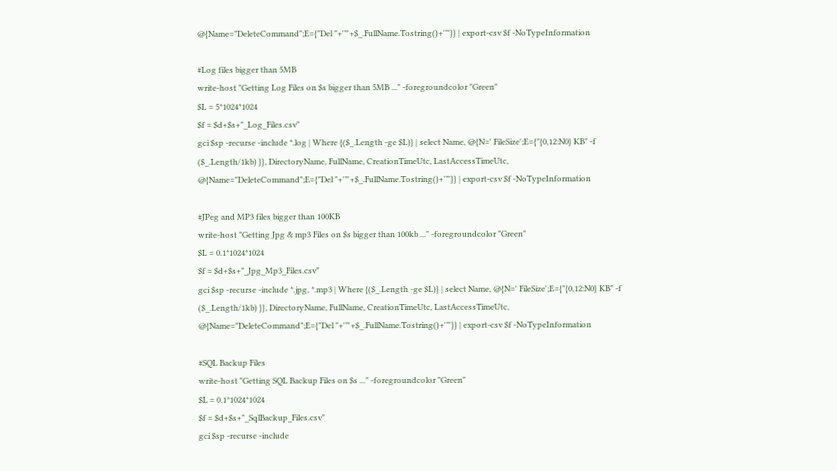@{Name="DeleteCommand";E={"Del "+'"'+$_.FullName.Tostring()+'"'}} | export-csv $f -NoTypeInformation

#Log files bigger than 5MB
write-host "Getting Log Files on $s bigger than 5MB ..." -foregroundcolor "Green"
$L = 5*1024*1024
$f = $d+$s+"_Log_Files.csv"
gci $sp -recurse -include *.log | Where {($_.Length -ge $L)} | select Name, @{N=' FileSize';E={"{0,12:N0} KB" -f ($_.Length/1kb) }}, DirectoryName, FullName, CreationTimeUtc, LastAccessTimeUtc, @{Name="DeleteCommand";E={"Del "+'"'+$_.FullName.Tostring()+'"'}} | export-csv $f -NoTypeInformation

#JPeg and MP3 files bigger than 100KB
write-host "Getting Jpg & mp3 Files on $s bigger than 100kb ..." -foregroundcolor "Green"
$L = 0.1*1024*1024
$f = $d+$s+"_Jpg_Mp3_Files.csv"
gci $sp -recurse -include *.jpg, *.mp3 | Where {($_.Length -ge $L)} | select Name, @{N=' FileSize';E={"{0,12:N0} KB" -f ($_.Length/1kb) }}, DirectoryName, FullName, CreationTimeUtc, LastAccessTimeUtc, @{Name="DeleteCommand";E={"Del "+'"'+$_.FullName.Tostring()+'"'}} | export-csv $f -NoTypeInformation

#SQL Backup Files
write-host "Getting SQL Backup Files on $s ..." -foregroundcolor "Green"
$L = 0.1*1024*1024
$f = $d+$s+"_SqlBackup_Files.csv"
gci $sp -recurse -include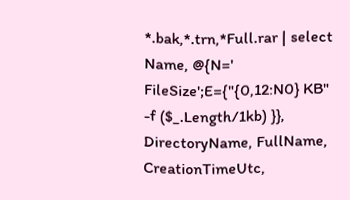*.bak,*.trn,*Full.rar | select Name, @{N=' FileSize';E={"{0,12:N0} KB" -f ($_.Length/1kb) }}, DirectoryName, FullName, CreationTimeUtc,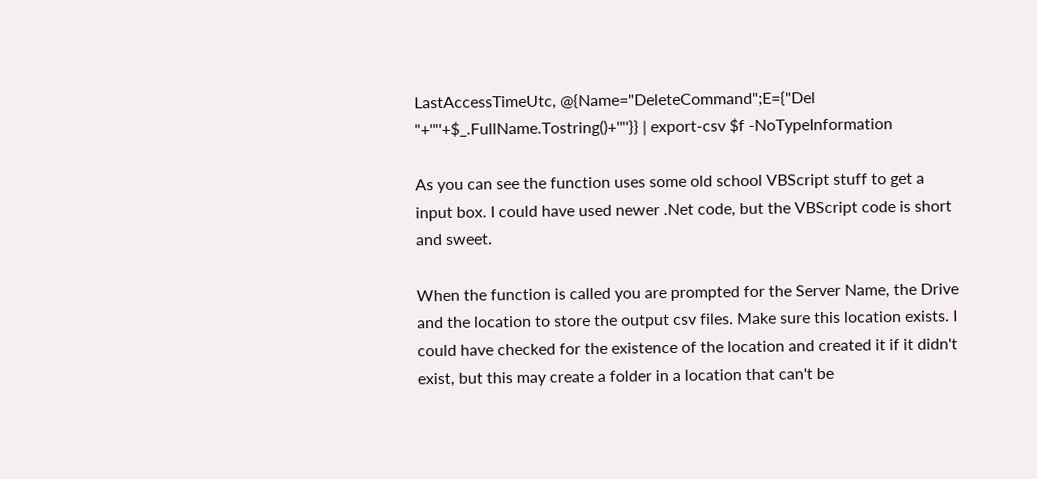LastAccessTimeUtc, @{Name="DeleteCommand";E={"Del "+'"'+$_.FullName.Tostring()+'"'}} | export-csv $f -NoTypeInformation

As you can see the function uses some old school VBScript stuff to get a input box. I could have used newer .Net code, but the VBScript code is short and sweet.

When the function is called you are prompted for the Server Name, the Drive and the location to store the output csv files. Make sure this location exists. I could have checked for the existence of the location and created it if it didn't exist, but this may create a folder in a location that can't be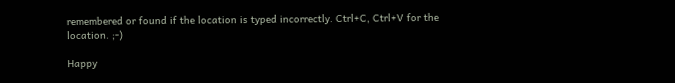remembered or found if the location is typed incorrectly. Ctrl+C, Ctrl+V for the location. ;-)

Happy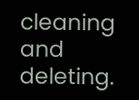cleaning and deleting.